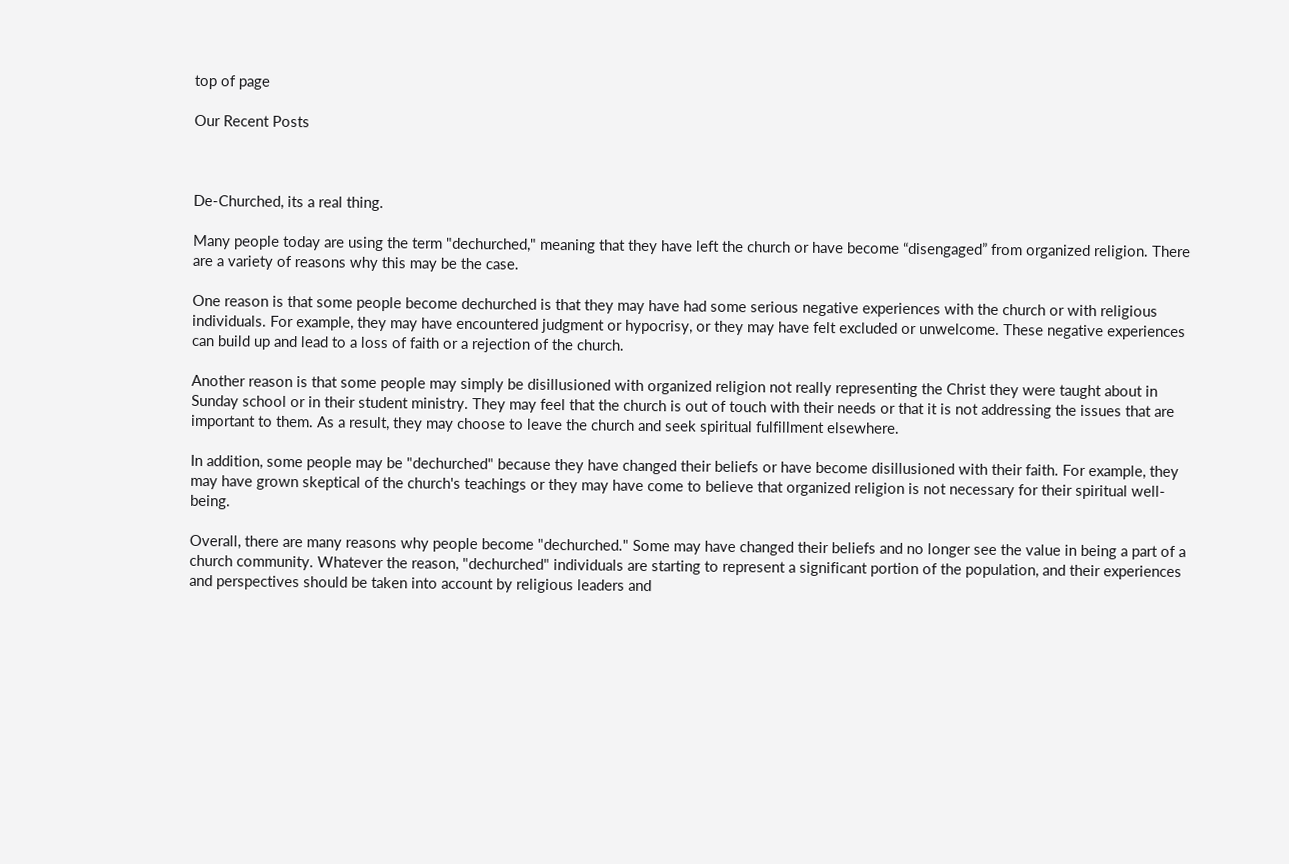top of page

Our Recent Posts



De-Churched, its a real thing.

Many people today are using the term "dechurched," meaning that they have left the church or have become “disengaged” from organized religion. There are a variety of reasons why this may be the case.

One reason is that some people become dechurched is that they may have had some serious negative experiences with the church or with religious individuals. For example, they may have encountered judgment or hypocrisy, or they may have felt excluded or unwelcome. These negative experiences can build up and lead to a loss of faith or a rejection of the church.

Another reason is that some people may simply be disillusioned with organized religion not really representing the Christ they were taught about in Sunday school or in their student ministry. They may feel that the church is out of touch with their needs or that it is not addressing the issues that are important to them. As a result, they may choose to leave the church and seek spiritual fulfillment elsewhere.

In addition, some people may be "dechurched" because they have changed their beliefs or have become disillusioned with their faith. For example, they may have grown skeptical of the church's teachings or they may have come to believe that organized religion is not necessary for their spiritual well-being.

Overall, there are many reasons why people become "dechurched." Some may have changed their beliefs and no longer see the value in being a part of a church community. Whatever the reason, "dechurched" individuals are starting to represent a significant portion of the population, and their experiences and perspectives should be taken into account by religious leaders and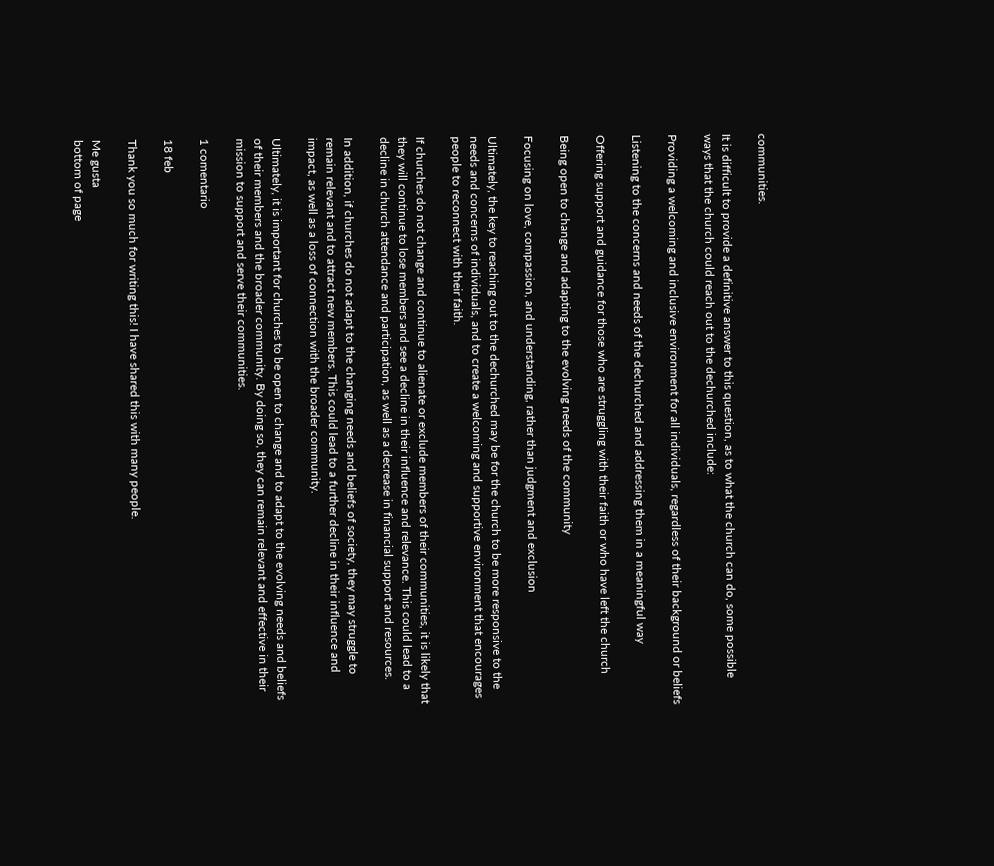communities.

It is difficult to provide a definitive answer to this question, as to what the church can do, some possible ways that the church could reach out to the dechurched include:

Providing a welcoming and inclusive environment for all individuals, regardless of their background or beliefs

Listening to the concerns and needs of the dechurched and addressing them in a meaningful way

Offering support and guidance for those who are struggling with their faith or who have left the church

Being open to change and adapting to the evolving needs of the community

Focusing on love, compassion, and understanding, rather than judgment and exclusion

Ultimately, the key to reaching out to the dechurched may be for the church to be more responsive to the needs and concerns of individuals, and to create a welcoming and supportive environment that encourages people to reconnect with their faith.

If churches do not change and continue to alienate or exclude members of their communities, it is likely that they will continue to lose members and see a decline in their influence and relevance. This could lead to a decline in church attendance and participation, as well as a decrease in financial support and resources.

In addition, if churches do not adapt to the changing needs and beliefs of society, they may struggle to remain relevant and to attract new members. This could lead to a further decline in their influence and impact, as well as a loss of connection with the broader community.

Ultimately, it is important for churches to be open to change and to adapt to the evolving needs and beliefs of their members and the broader community. By doing so, they can remain relevant and effective in their mission to support and serve their communities.

1 comentario

18 feb

Thank you so much for writing this! I have shared this with many people.

Me gusta
bottom of page